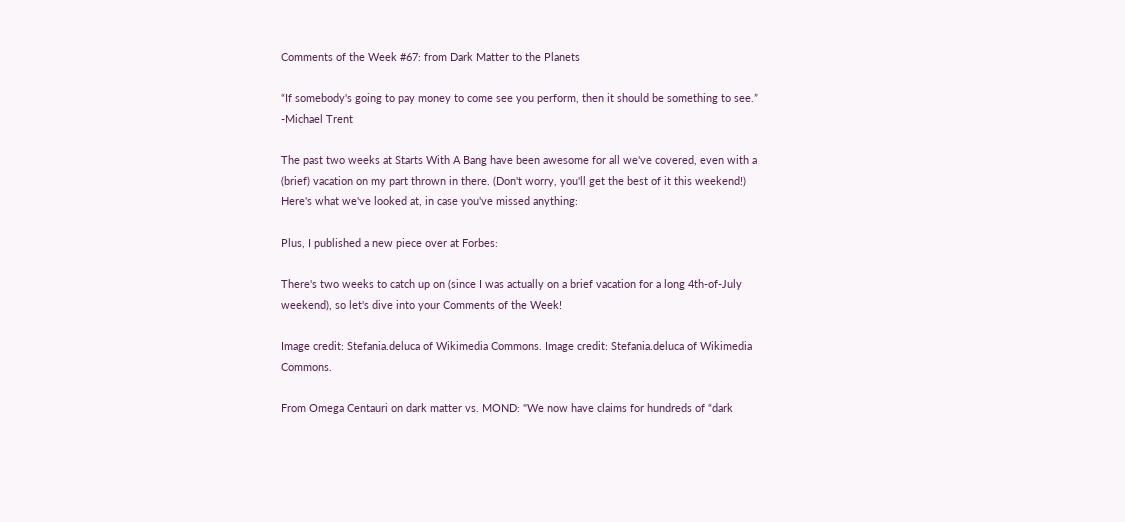Comments of the Week #67: from Dark Matter to the Planets

“If somebody's going to pay money to come see you perform, then it should be something to see.” -Michael Trent

The past two weeks at Starts With A Bang have been awesome for all we've covered, even with a (brief) vacation on my part thrown in there. (Don't worry, you'll get the best of it this weekend!) Here's what we've looked at, in case you've missed anything:

Plus, I published a new piece over at Forbes:

There's two weeks to catch up on (since I was actually on a brief vacation for a long 4th-of-July weekend), so let's dive into your Comments of the Week!

Image credit: Stefania.deluca of Wikimedia Commons. Image credit: Stefania.deluca of Wikimedia Commons.

From Omega Centauri on dark matter vs. MOND: "We now have claims for hundreds of “dark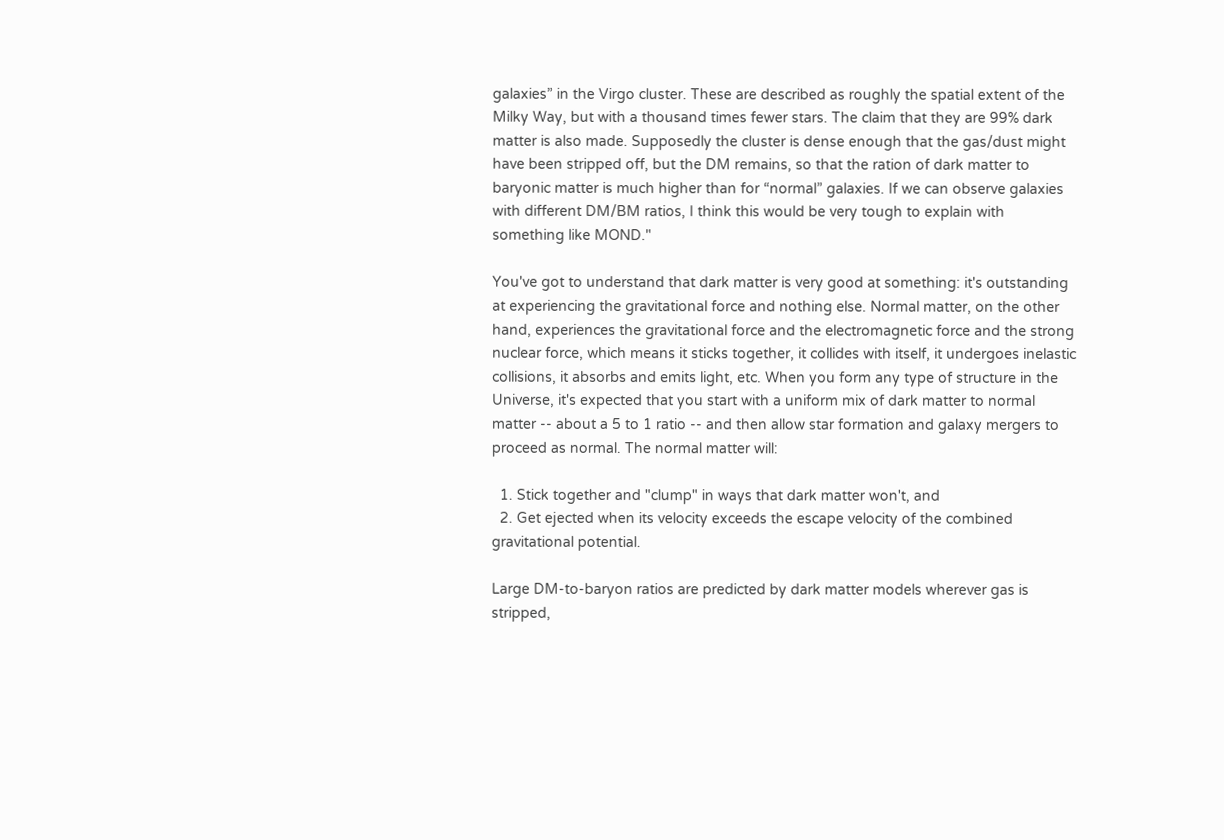galaxies” in the Virgo cluster. These are described as roughly the spatial extent of the Milky Way, but with a thousand times fewer stars. The claim that they are 99% dark matter is also made. Supposedly the cluster is dense enough that the gas/dust might have been stripped off, but the DM remains, so that the ration of dark matter to baryonic matter is much higher than for “normal” galaxies. If we can observe galaxies with different DM/BM ratios, I think this would be very tough to explain with something like MOND."

You've got to understand that dark matter is very good at something: it's outstanding at experiencing the gravitational force and nothing else. Normal matter, on the other hand, experiences the gravitational force and the electromagnetic force and the strong nuclear force, which means it sticks together, it collides with itself, it undergoes inelastic collisions, it absorbs and emits light, etc. When you form any type of structure in the Universe, it's expected that you start with a uniform mix of dark matter to normal matter -- about a 5 to 1 ratio -- and then allow star formation and galaxy mergers to proceed as normal. The normal matter will:

  1. Stick together and "clump" in ways that dark matter won't, and
  2. Get ejected when its velocity exceeds the escape velocity of the combined gravitational potential.

Large DM-to-baryon ratios are predicted by dark matter models wherever gas is stripped,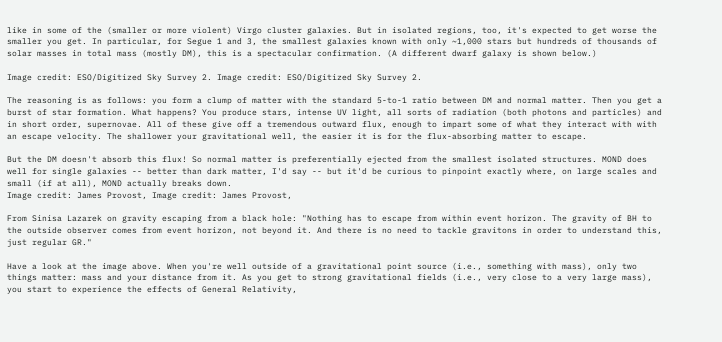like in some of the (smaller or more violent) Virgo cluster galaxies. But in isolated regions, too, it's expected to get worse the smaller you get. In particular, for Segue 1 and 3, the smallest galaxies known with only ~1,000 stars but hundreds of thousands of solar masses in total mass (mostly DM), this is a spectacular confirmation. (A different dwarf galaxy is shown below.)

Image credit: ESO/Digitized Sky Survey 2. Image credit: ESO/Digitized Sky Survey 2.

The reasoning is as follows: you form a clump of matter with the standard 5-to-1 ratio between DM and normal matter. Then you get a burst of star formation. What happens? You produce stars, intense UV light, all sorts of radiation (both photons and particles) and in short order, supernovae. All of these give off a tremendous outward flux, enough to impart some of what they interact with with an escape velocity. The shallower your gravitational well, the easier it is for the flux-absorbing matter to escape.

But the DM doesn't absorb this flux! So normal matter is preferentially ejected from the smallest isolated structures. MOND does well for single galaxies -- better than dark matter, I'd say -- but it'd be curious to pinpoint exactly where, on large scales and small (if at all), MOND actually breaks down.
Image credit: James Provost, Image credit: James Provost,

From Sinisa Lazarek on gravity escaping from a black hole: "Nothing has to escape from within event horizon. The gravity of BH to the outside observer comes from event horizon, not beyond it. And there is no need to tackle gravitons in order to understand this, just regular GR."

Have a look at the image above. When you're well outside of a gravitational point source (i.e., something with mass), only two things matter: mass and your distance from it. As you get to strong gravitational fields (i.e., very close to a very large mass), you start to experience the effects of General Relativity,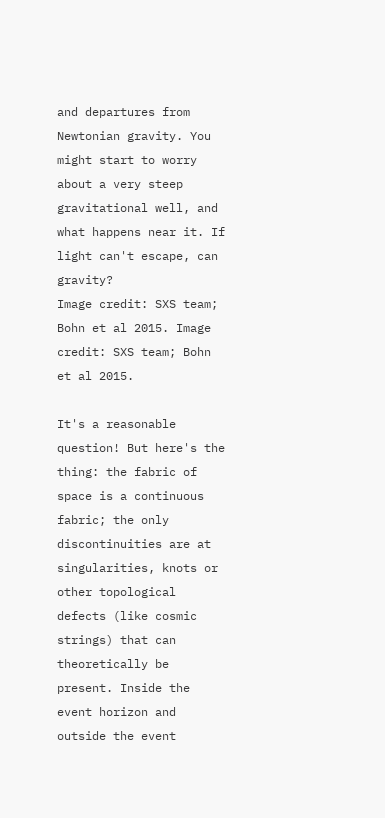and departures from Newtonian gravity. You might start to worry about a very steep gravitational well, and what happens near it. If light can't escape, can gravity?
Image credit: SXS team; Bohn et al 2015. Image credit: SXS team; Bohn et al 2015.

It's a reasonable question! But here's the thing: the fabric of space is a continuous fabric; the only discontinuities are at singularities, knots or other topological defects (like cosmic strings) that can theoretically be present. Inside the event horizon and outside the event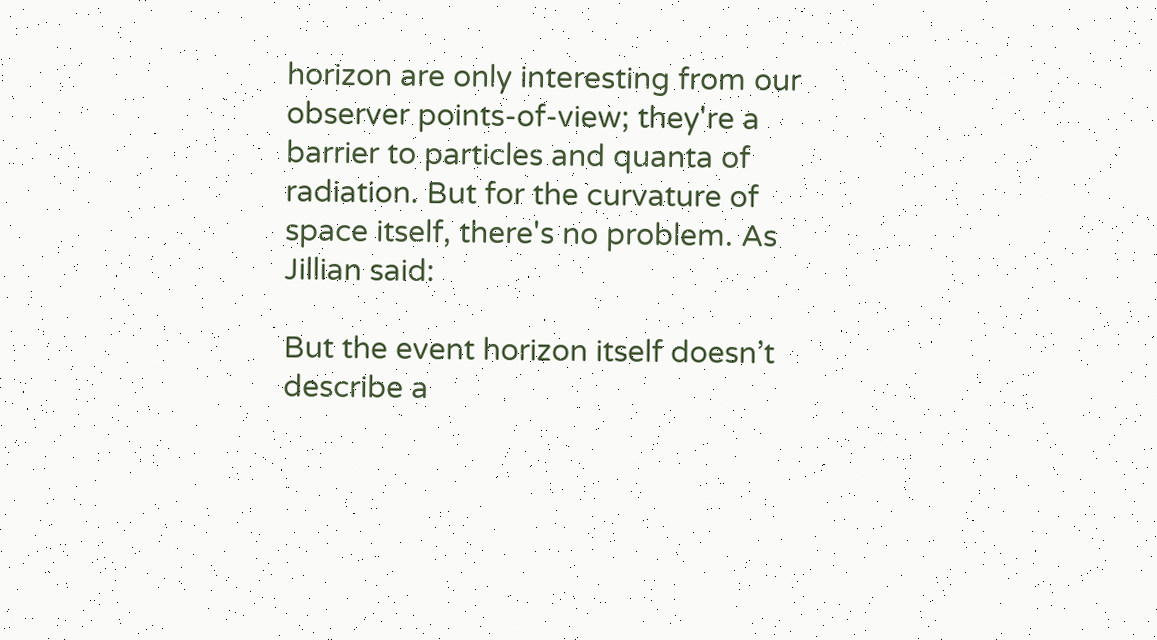horizon are only interesting from our observer points-of-view; they're a barrier to particles and quanta of radiation. But for the curvature of space itself, there's no problem. As Jillian said:

But the event horizon itself doesn’t describe a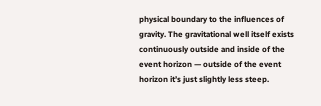physical boundary to the influences of gravity. The gravitational well itself exists continuously outside and inside of the event horizon — outside of the event horizon it’s just slightly less steep.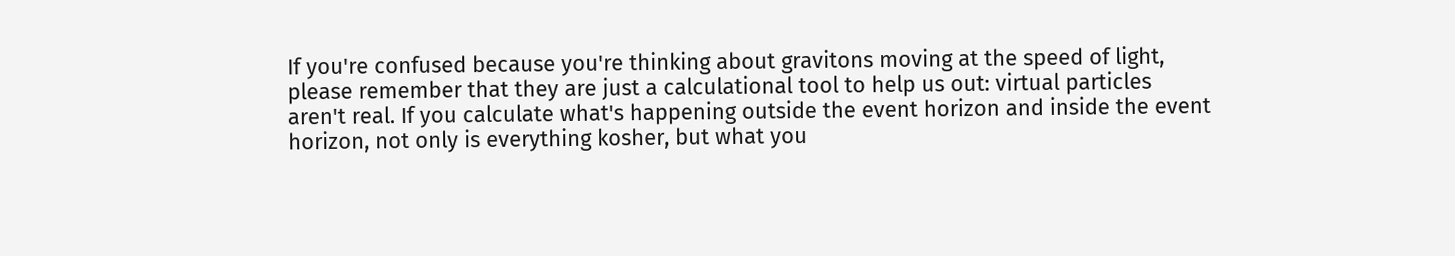If you're confused because you're thinking about gravitons moving at the speed of light, please remember that they are just a calculational tool to help us out: virtual particles aren't real. If you calculate what's happening outside the event horizon and inside the event horizon, not only is everything kosher, but what you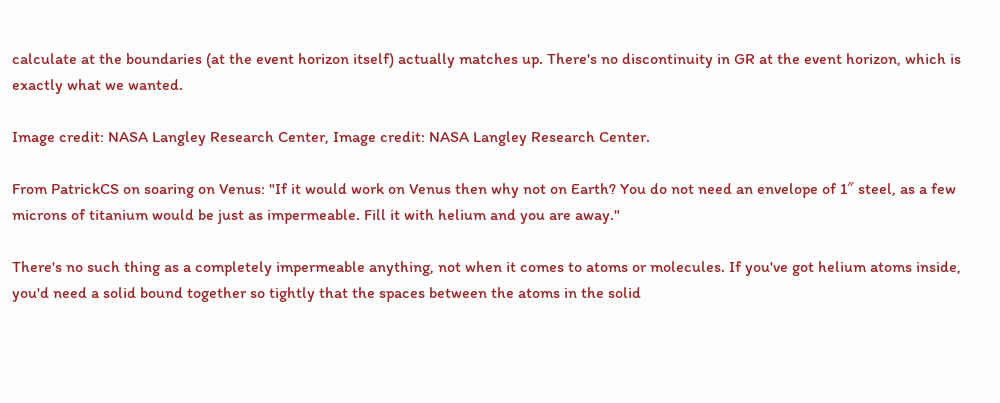calculate at the boundaries (at the event horizon itself) actually matches up. There's no discontinuity in GR at the event horizon, which is exactly what we wanted.

Image credit: NASA Langley Research Center, Image credit: NASA Langley Research Center.

From PatrickCS on soaring on Venus: "If it would work on Venus then why not on Earth? You do not need an envelope of 1″ steel, as a few microns of titanium would be just as impermeable. Fill it with helium and you are away."

There's no such thing as a completely impermeable anything, not when it comes to atoms or molecules. If you've got helium atoms inside, you'd need a solid bound together so tightly that the spaces between the atoms in the solid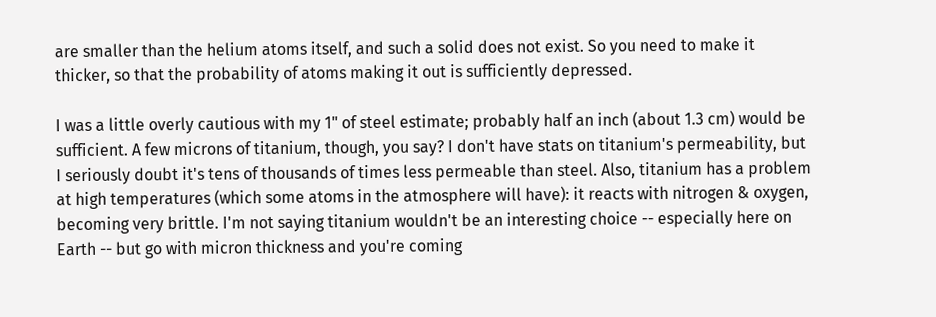are smaller than the helium atoms itself, and such a solid does not exist. So you need to make it thicker, so that the probability of atoms making it out is sufficiently depressed.

I was a little overly cautious with my 1" of steel estimate; probably half an inch (about 1.3 cm) would be sufficient. A few microns of titanium, though, you say? I don't have stats on titanium's permeability, but I seriously doubt it's tens of thousands of times less permeable than steel. Also, titanium has a problem at high temperatures (which some atoms in the atmosphere will have): it reacts with nitrogen & oxygen, becoming very brittle. I'm not saying titanium wouldn't be an interesting choice -- especially here on Earth -- but go with micron thickness and you're coming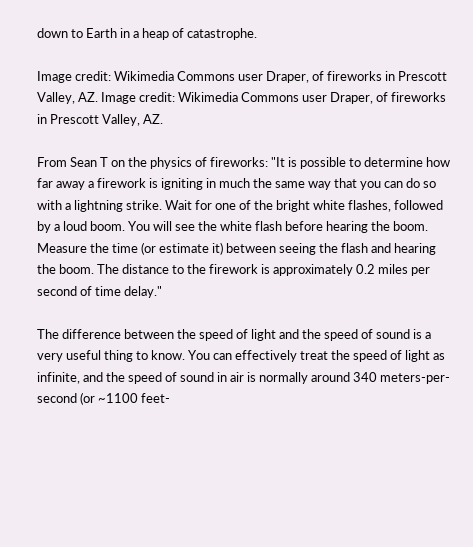down to Earth in a heap of catastrophe.

Image credit: Wikimedia Commons user Draper, of fireworks in Prescott Valley, AZ. Image credit: Wikimedia Commons user Draper, of fireworks in Prescott Valley, AZ.

From Sean T on the physics of fireworks: "It is possible to determine how far away a firework is igniting in much the same way that you can do so with a lightning strike. Wait for one of the bright white flashes, followed by a loud boom. You will see the white flash before hearing the boom. Measure the time (or estimate it) between seeing the flash and hearing the boom. The distance to the firework is approximately 0.2 miles per second of time delay."

The difference between the speed of light and the speed of sound is a very useful thing to know. You can effectively treat the speed of light as infinite, and the speed of sound in air is normally around 340 meters-per-second (or ~1100 feet-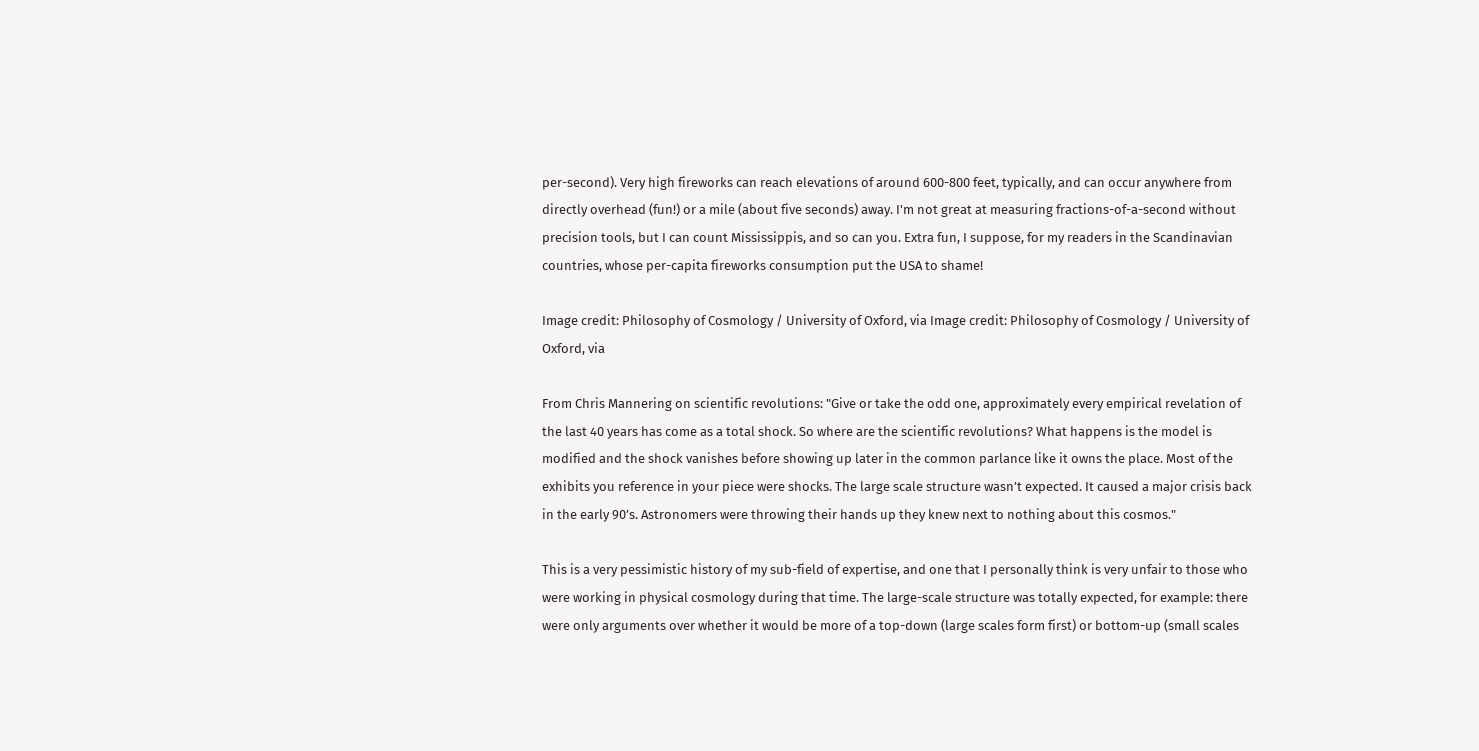per-second). Very high fireworks can reach elevations of around 600-800 feet, typically, and can occur anywhere from directly overhead (fun!) or a mile (about five seconds) away. I'm not great at measuring fractions-of-a-second without precision tools, but I can count Mississippis, and so can you. Extra fun, I suppose, for my readers in the Scandinavian countries, whose per-capita fireworks consumption put the USA to shame!

Image credit: Philosophy of Cosmology / University of Oxford, via Image credit: Philosophy of Cosmology / University of Oxford, via

From Chris Mannering on scientific revolutions: "Give or take the odd one, approximately every empirical revelation of the last 40 years has come as a total shock. So where are the scientific revolutions? What happens is the model is modified and the shock vanishes before showing up later in the common parlance like it owns the place. Most of the exhibits you reference in your piece were shocks. The large scale structure wasn’t expected. It caused a major crisis back in the early 90’s. Astronomers were throwing their hands up they knew next to nothing about this cosmos."

This is a very pessimistic history of my sub-field of expertise, and one that I personally think is very unfair to those who were working in physical cosmology during that time. The large-scale structure was totally expected, for example: there were only arguments over whether it would be more of a top-down (large scales form first) or bottom-up (small scales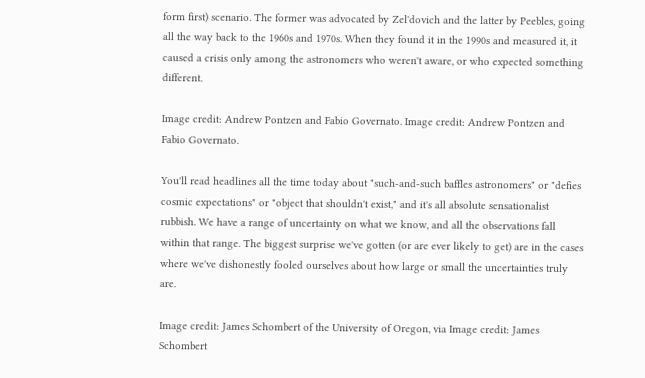form first) scenario. The former was advocated by Zel'dovich and the latter by Peebles, going all the way back to the 1960s and 1970s. When they found it in the 1990s and measured it, it caused a crisis only among the astronomers who weren't aware, or who expected something different.

Image credit: Andrew Pontzen and Fabio Governato. Image credit: Andrew Pontzen and Fabio Governato.

You'll read headlines all the time today about "such-and-such baffles astronomers" or "defies cosmic expectations" or "object that shouldn't exist," and it's all absolute sensationalist rubbish. We have a range of uncertainty on what we know, and all the observations fall within that range. The biggest surprise we've gotten (or are ever likely to get) are in the cases where we've dishonestly fooled ourselves about how large or small the uncertainties truly are.

Image credit: James Schombert of the University of Oregon, via Image credit: James Schombert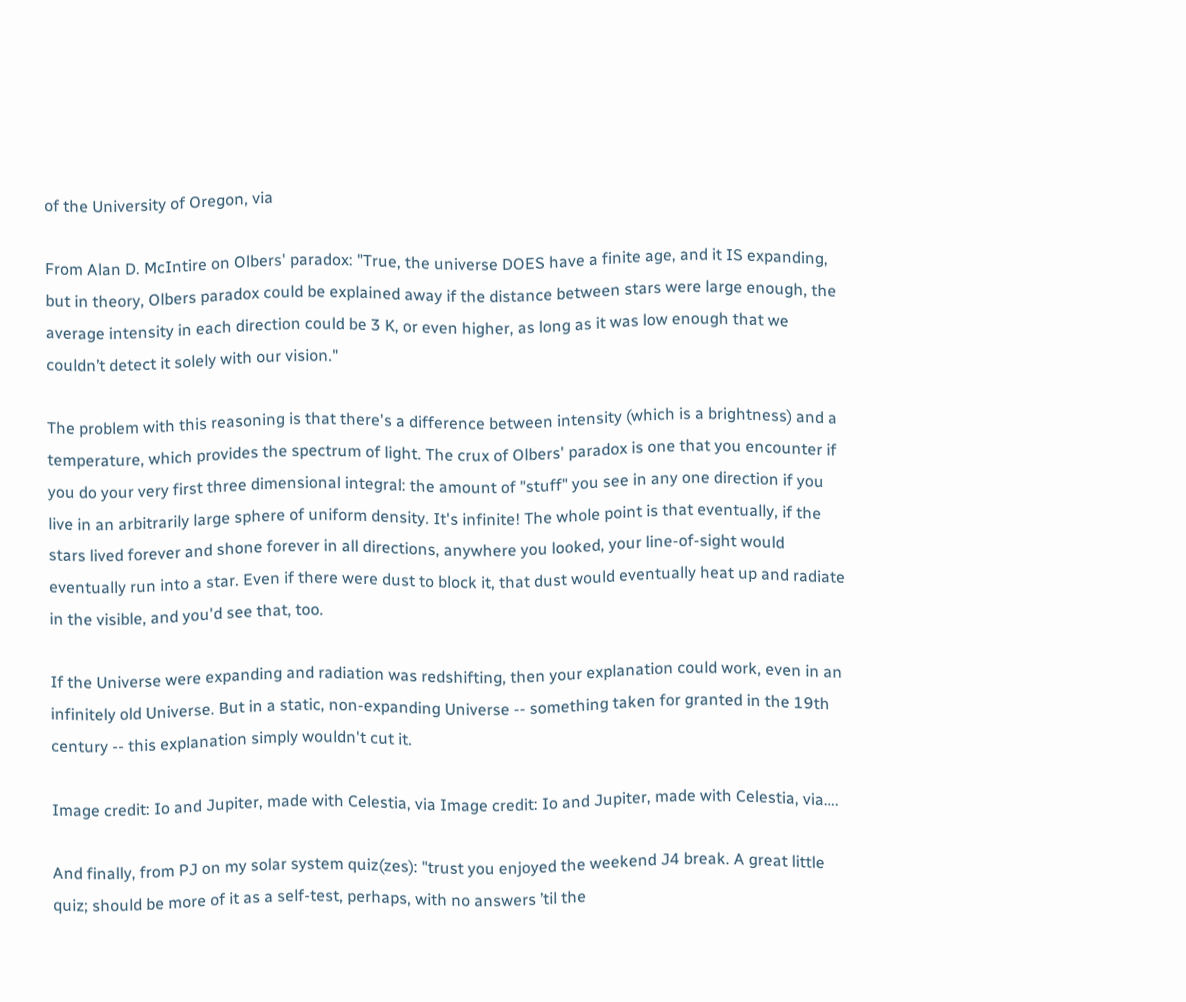of the University of Oregon, via

From Alan D. McIntire on Olbers' paradox: "True, the universe DOES have a finite age, and it IS expanding, but in theory, Olbers paradox could be explained away if the distance between stars were large enough, the average intensity in each direction could be 3 K, or even higher, as long as it was low enough that we couldn’t detect it solely with our vision."

The problem with this reasoning is that there's a difference between intensity (which is a brightness) and a temperature, which provides the spectrum of light. The crux of Olbers' paradox is one that you encounter if you do your very first three dimensional integral: the amount of "stuff" you see in any one direction if you live in an arbitrarily large sphere of uniform density. It's infinite! The whole point is that eventually, if the stars lived forever and shone forever in all directions, anywhere you looked, your line-of-sight would eventually run into a star. Even if there were dust to block it, that dust would eventually heat up and radiate in the visible, and you'd see that, too.

If the Universe were expanding and radiation was redshifting, then your explanation could work, even in an infinitely old Universe. But in a static, non-expanding Universe -- something taken for granted in the 19th century -- this explanation simply wouldn't cut it.

Image credit: Io and Jupiter, made with Celestia, via Image credit: Io and Jupiter, made with Celestia, via….

And finally, from PJ on my solar system quiz(zes): "trust you enjoyed the weekend J4 break. A great little quiz; should be more of it as a self-test, perhaps, with no answers ’til the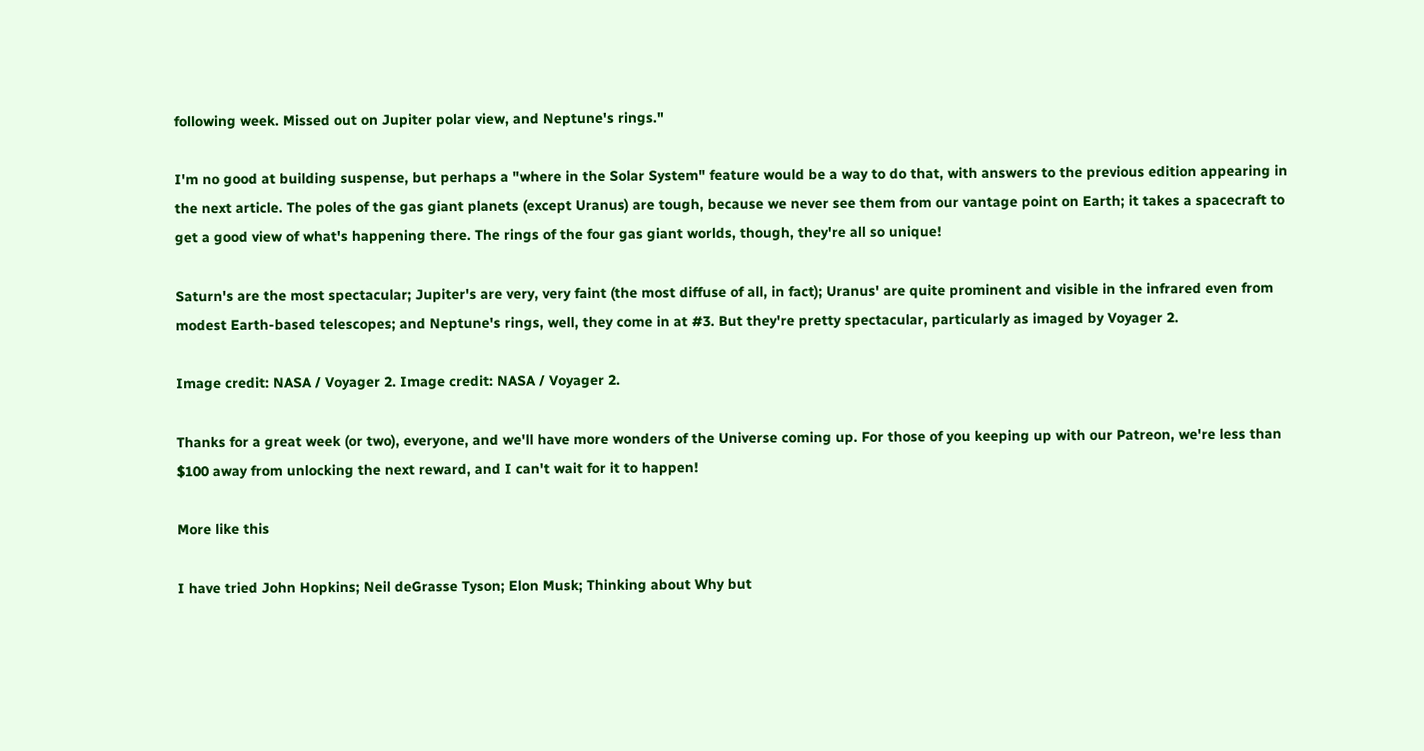following week. Missed out on Jupiter polar view, and Neptune's rings."

I'm no good at building suspense, but perhaps a "where in the Solar System" feature would be a way to do that, with answers to the previous edition appearing in the next article. The poles of the gas giant planets (except Uranus) are tough, because we never see them from our vantage point on Earth; it takes a spacecraft to get a good view of what's happening there. The rings of the four gas giant worlds, though, they're all so unique!

Saturn's are the most spectacular; Jupiter's are very, very faint (the most diffuse of all, in fact); Uranus' are quite prominent and visible in the infrared even from modest Earth-based telescopes; and Neptune's rings, well, they come in at #3. But they're pretty spectacular, particularly as imaged by Voyager 2.

Image credit: NASA / Voyager 2. Image credit: NASA / Voyager 2.

Thanks for a great week (or two), everyone, and we'll have more wonders of the Universe coming up. For those of you keeping up with our Patreon, we're less than $100 away from unlocking the next reward, and I can't wait for it to happen!

More like this

I have tried John Hopkins; Neil deGrasse Tyson; Elon Musk; Thinking about Why but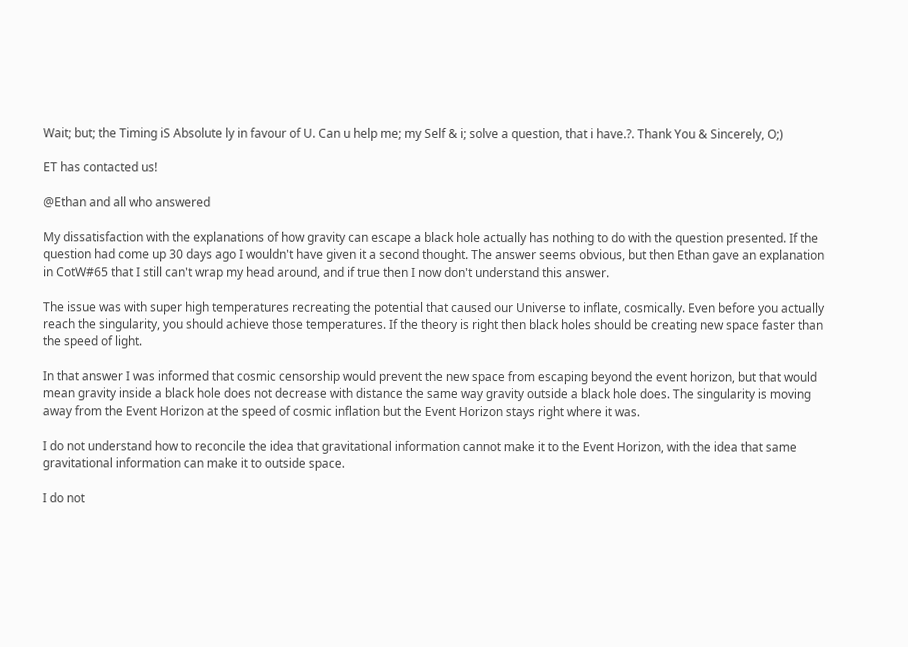Wait; but; the Timing iS Absolute ly in favour of U. Can u help me; my Self & i; solve a question, that i have.?. Thank You & Sincerely, O;)

ET has contacted us!

@Ethan and all who answered

My dissatisfaction with the explanations of how gravity can escape a black hole actually has nothing to do with the question presented. If the question had come up 30 days ago I wouldn't have given it a second thought. The answer seems obvious, but then Ethan gave an explanation in CotW#65 that I still can't wrap my head around, and if true then I now don't understand this answer.

The issue was with super high temperatures recreating the potential that caused our Universe to inflate, cosmically. Even before you actually reach the singularity, you should achieve those temperatures. If the theory is right then black holes should be creating new space faster than the speed of light.

In that answer I was informed that cosmic censorship would prevent the new space from escaping beyond the event horizon, but that would mean gravity inside a black hole does not decrease with distance the same way gravity outside a black hole does. The singularity is moving away from the Event Horizon at the speed of cosmic inflation but the Event Horizon stays right where it was.

I do not understand how to reconcile the idea that gravitational information cannot make it to the Event Horizon, with the idea that same gravitational information can make it to outside space.

I do not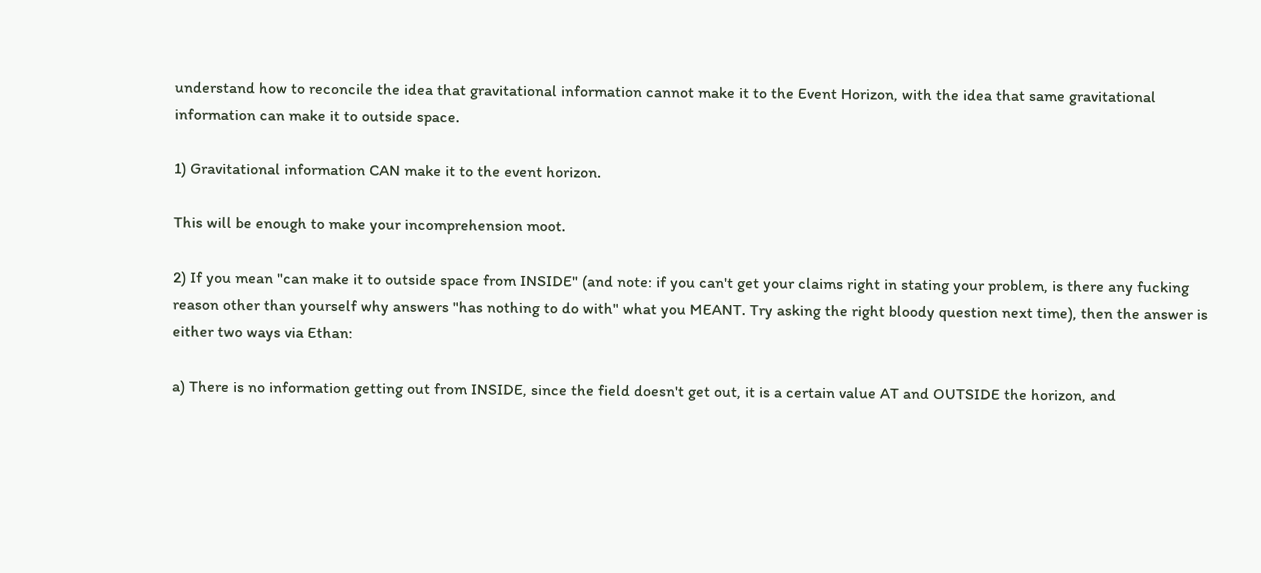understand how to reconcile the idea that gravitational information cannot make it to the Event Horizon, with the idea that same gravitational information can make it to outside space.

1) Gravitational information CAN make it to the event horizon.

This will be enough to make your incomprehension moot.

2) If you mean "can make it to outside space from INSIDE" (and note: if you can't get your claims right in stating your problem, is there any fucking reason other than yourself why answers "has nothing to do with" what you MEANT. Try asking the right bloody question next time), then the answer is either two ways via Ethan:

a) There is no information getting out from INSIDE, since the field doesn't get out, it is a certain value AT and OUTSIDE the horizon, and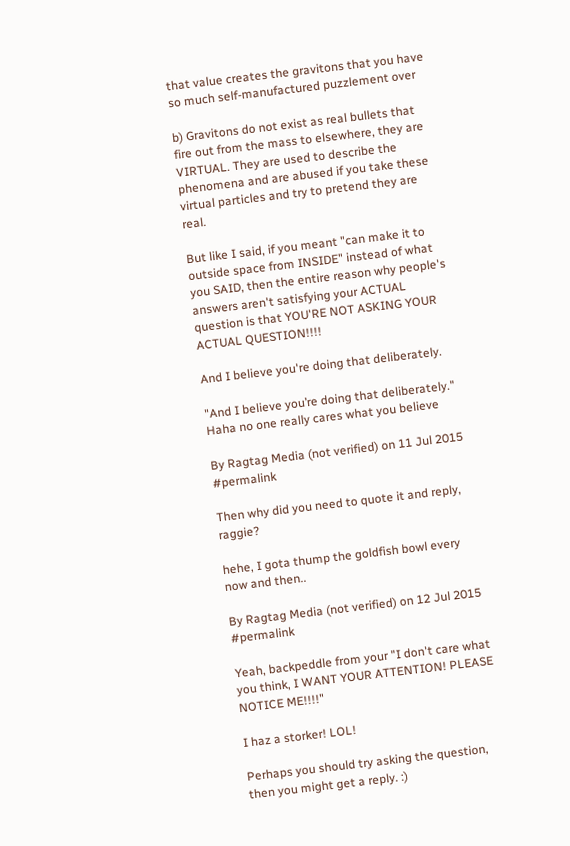that value creates the gravitons that you have so much self-manufactured puzzlement over

b) Gravitons do not exist as real bullets that fire out from the mass to elsewhere, they are VIRTUAL. They are used to describe the phenomena and are abused if you take these virtual particles and try to pretend they are real.

But like I said, if you meant "can make it to outside space from INSIDE" instead of what you SAID, then the entire reason why people's answers aren't satisfying your ACTUAL question is that YOU'RE NOT ASKING YOUR ACTUAL QUESTION!!!!

And I believe you're doing that deliberately.

"And I believe you’re doing that deliberately."
Haha no one really cares what you believe

By Ragtag Media (not verified) on 11 Jul 2015 #permalink

Then why did you need to quote it and reply, raggie?

hehe, I gota thump the goldfish bowl every now and then..

By Ragtag Media (not verified) on 12 Jul 2015 #permalink

Yeah, backpeddle from your "I don't care what you think, I WANT YOUR ATTENTION! PLEASE NOTICE ME!!!!"

I haz a storker! LOL!

Perhaps you should try asking the question, then you might get a reply. :)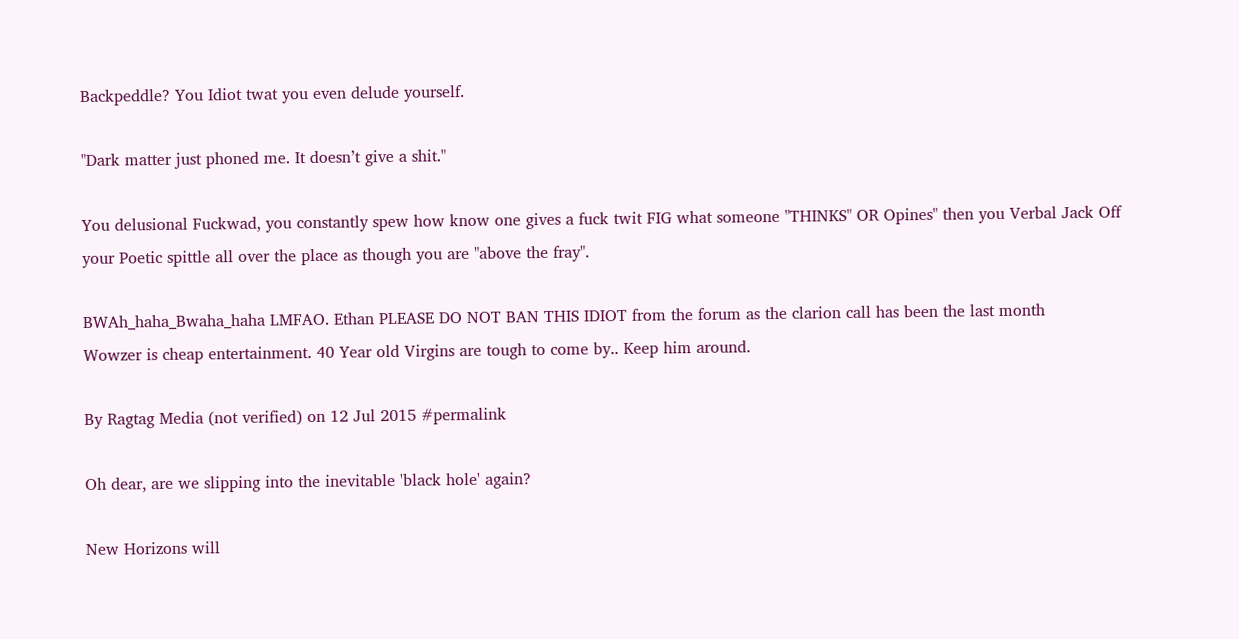Backpeddle? You Idiot twat you even delude yourself.

"Dark matter just phoned me. It doesn’t give a shit."

You delusional Fuckwad, you constantly spew how know one gives a fuck twit FIG what someone "THINKS" OR Opines" then you Verbal Jack Off your Poetic spittle all over the place as though you are "above the fray".

BWAh_haha_Bwaha_haha LMFAO. Ethan PLEASE DO NOT BAN THIS IDIOT from the forum as the clarion call has been the last month
Wowzer is cheap entertainment. 40 Year old Virgins are tough to come by.. Keep him around.

By Ragtag Media (not verified) on 12 Jul 2015 #permalink

Oh dear, are we slipping into the inevitable 'black hole' again?

New Horizons will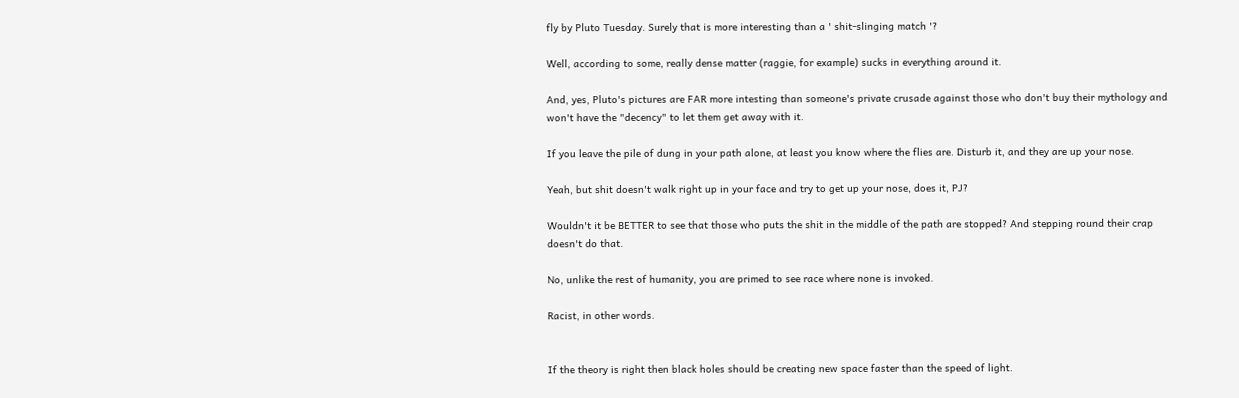fly by Pluto Tuesday. Surely that is more interesting than a ' shit-slinging match '?

Well, according to some, really dense matter (raggie, for example) sucks in everything around it.

And, yes, Pluto's pictures are FAR more intesting than someone's private crusade against those who don't buy their mythology and won't have the "decency" to let them get away with it.

If you leave the pile of dung in your path alone, at least you know where the flies are. Disturb it, and they are up your nose.

Yeah, but shit doesn't walk right up in your face and try to get up your nose, does it, PJ?

Wouldn't it be BETTER to see that those who puts the shit in the middle of the path are stopped? And stepping round their crap doesn't do that.

No, unlike the rest of humanity, you are primed to see race where none is invoked.

Racist, in other words.


If the theory is right then black holes should be creating new space faster than the speed of light.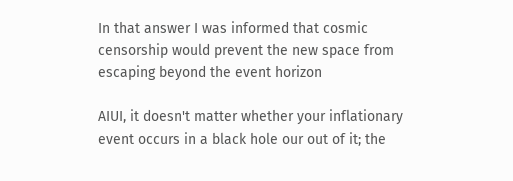In that answer I was informed that cosmic censorship would prevent the new space from escaping beyond the event horizon

AIUI, it doesn't matter whether your inflationary event occurs in a black hole our out of it; the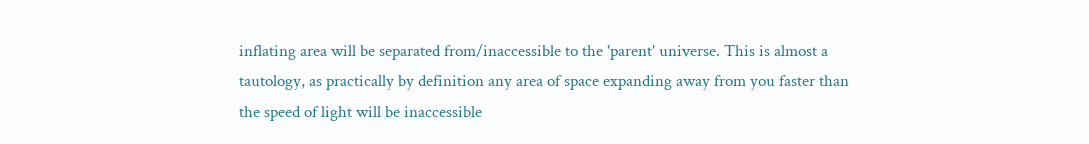inflating area will be separated from/inaccessible to the 'parent' universe. This is almost a tautology, as practically by definition any area of space expanding away from you faster than the speed of light will be inaccessible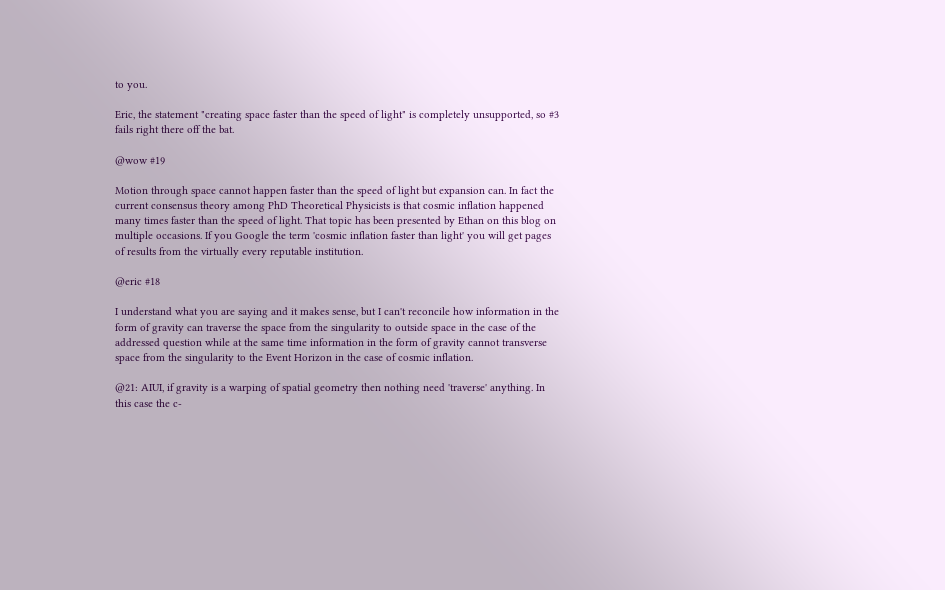to you.

Eric, the statement "creating space faster than the speed of light" is completely unsupported, so #3 fails right there off the bat.

@wow #19

Motion through space cannot happen faster than the speed of light but expansion can. In fact the current consensus theory among PhD Theoretical Physicists is that cosmic inflation happened many times faster than the speed of light. That topic has been presented by Ethan on this blog on multiple occasions. If you Google the term 'cosmic inflation faster than light' you will get pages of results from the virtually every reputable institution.

@eric #18

I understand what you are saying and it makes sense, but I can't reconcile how information in the form of gravity can traverse the space from the singularity to outside space in the case of the addressed question while at the same time information in the form of gravity cannot transverse space from the singularity to the Event Horizon in the case of cosmic inflation.

@21: AIUI, if gravity is a warping of spatial geometry then nothing need 'traverse' anything. In this case the c-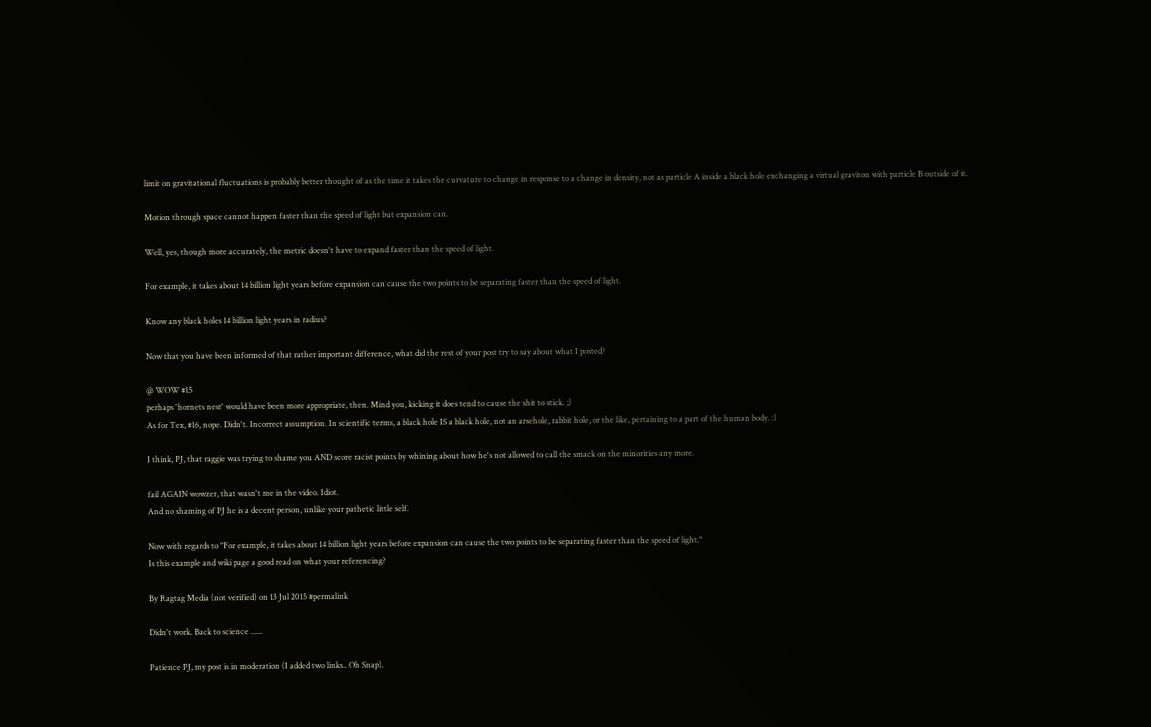limit on gravitational fluctuations is probably better thought of as the time it takes the curvature to change in response to a change in density, not as particle A inside a black hole exchanging a virtual graviton with particle B outside of it.

Motion through space cannot happen faster than the speed of light but expansion can.

Well, yes, though more accurately, the metric doesn't have to expand faster than the speed of light.

For example, it takes about 14 billion light years before expansion can cause the two points to be separating faster than the speed of light.

Know any black holes 14 billion light years in radius?

Now that you have been informed of that rather important difference, what did the rest of your post try to say about what I posted?

@ WOW #15
perhaps 'hornets nest' would have been more appropriate, then. Mind you, kicking it does tend to cause the shit to stick. ;)
As for Tex, #16, nope. Didn't. Incorrect assumption. In scientific terms, a black hole IS a black hole, not an arsehole, rabbit hole, or the like, pertaining to a part of the human body. :)

I think, PJ, that raggie was trying to shame you AND score racist points by whining about how he's not allowed to call the smack on the minorities any more.

fail AGAIN wowzer, that wasn't me in the video. Idiot.
And no shaming of PJ he is a decent person, unlike your pathetic little self.

Now with regards to "For example, it takes about 14 billion light years before expansion can cause the two points to be separating faster than the speed of light."
Is this example and wiki page a good read on what your referencing?

By Ragtag Media (not verified) on 13 Jul 2015 #permalink

Didn't work. Back to science ......

Patience PJ, my post is in moderation (I added two links.. Oh Snap).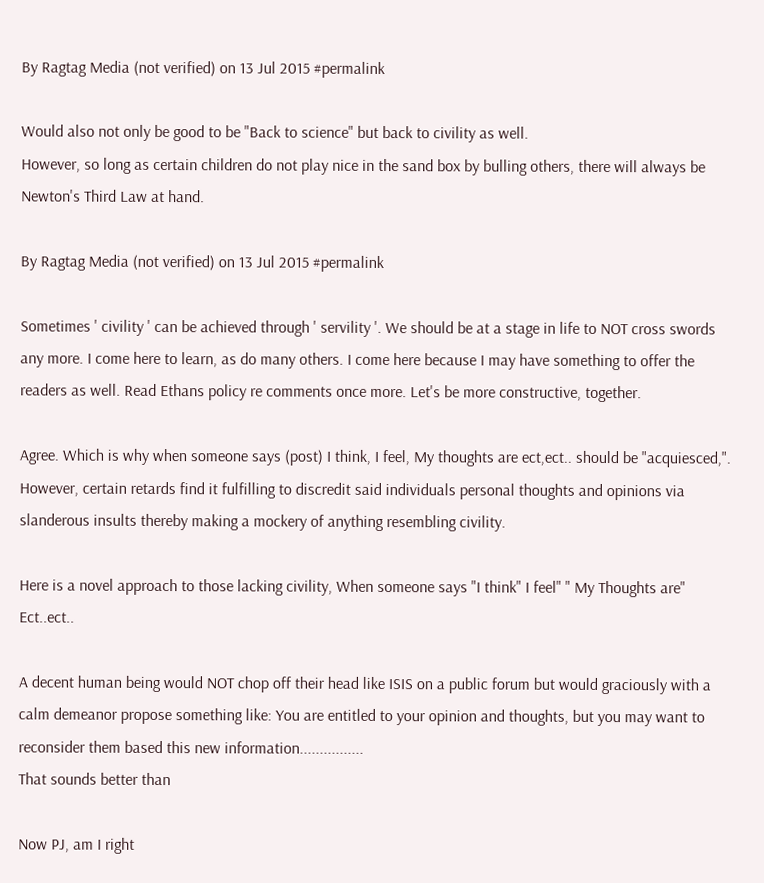By Ragtag Media (not verified) on 13 Jul 2015 #permalink

Would also not only be good to be "Back to science" but back to civility as well.
However, so long as certain children do not play nice in the sand box by bulling others, there will always be Newton's Third Law at hand.

By Ragtag Media (not verified) on 13 Jul 2015 #permalink

Sometimes ' civility ' can be achieved through ' servility '. We should be at a stage in life to NOT cross swords any more. I come here to learn, as do many others. I come here because I may have something to offer the readers as well. Read Ethans policy re comments once more. Let's be more constructive, together.

Agree. Which is why when someone says (post) I think, I feel, My thoughts are ect,ect.. should be "acquiesced,". However, certain retards find it fulfilling to discredit said individuals personal thoughts and opinions via slanderous insults thereby making a mockery of anything resembling civility.

Here is a novel approach to those lacking civility, When someone says "I think" I feel" " My Thoughts are" Ect..ect..

A decent human being would NOT chop off their head like ISIS on a public forum but would graciously with a calm demeanor propose something like: You are entitled to your opinion and thoughts, but you may want to reconsider them based this new information................
That sounds better than

Now PJ, am I right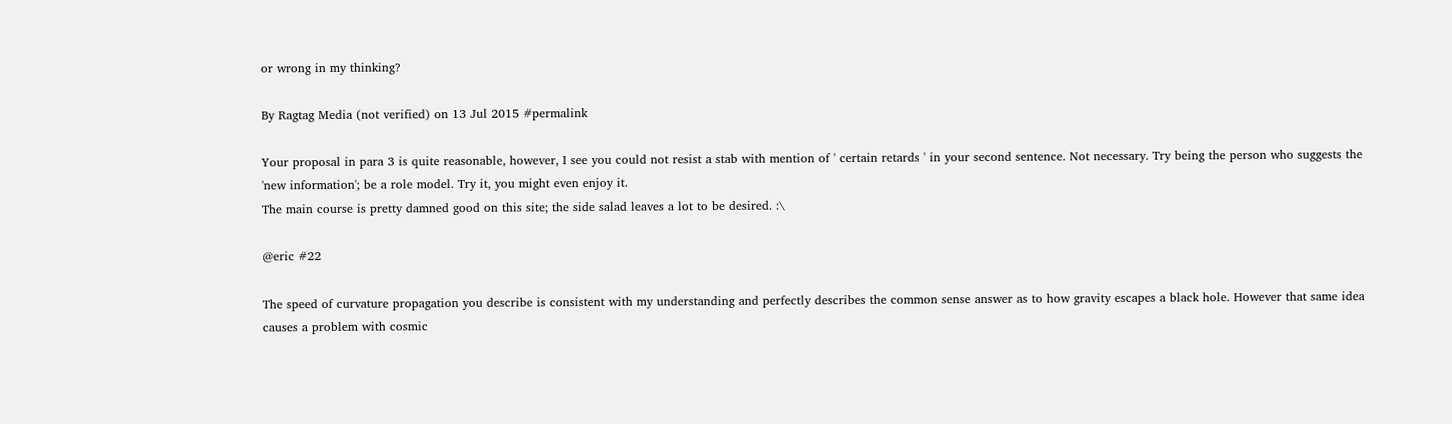or wrong in my thinking?

By Ragtag Media (not verified) on 13 Jul 2015 #permalink

Your proposal in para 3 is quite reasonable, however, I see you could not resist a stab with mention of ' certain retards ' in your second sentence. Not necessary. Try being the person who suggests the 'new information'; be a role model. Try it, you might even enjoy it.
The main course is pretty damned good on this site; the side salad leaves a lot to be desired. :\

@eric #22

The speed of curvature propagation you describe is consistent with my understanding and perfectly describes the common sense answer as to how gravity escapes a black hole. However that same idea causes a problem with cosmic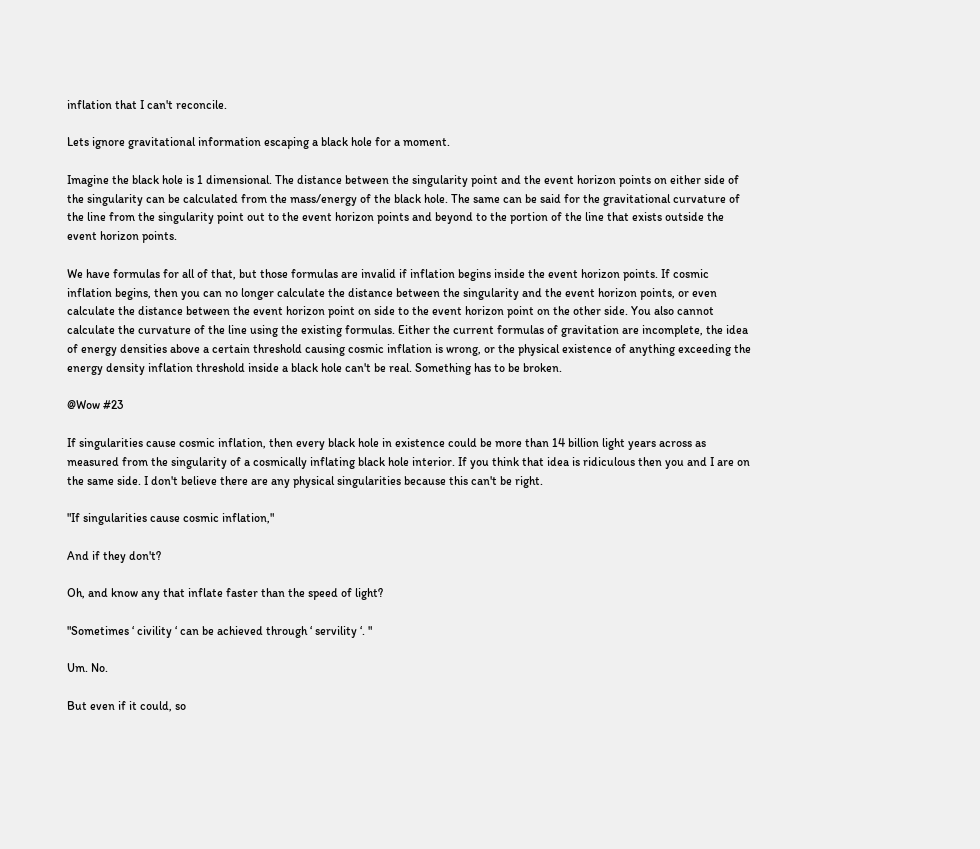inflation that I can't reconcile.

Lets ignore gravitational information escaping a black hole for a moment.

Imagine the black hole is 1 dimensional. The distance between the singularity point and the event horizon points on either side of the singularity can be calculated from the mass/energy of the black hole. The same can be said for the gravitational curvature of the line from the singularity point out to the event horizon points and beyond to the portion of the line that exists outside the event horizon points.

We have formulas for all of that, but those formulas are invalid if inflation begins inside the event horizon points. If cosmic inflation begins, then you can no longer calculate the distance between the singularity and the event horizon points, or even calculate the distance between the event horizon point on side to the event horizon point on the other side. You also cannot calculate the curvature of the line using the existing formulas. Either the current formulas of gravitation are incomplete, the idea of energy densities above a certain threshold causing cosmic inflation is wrong, or the physical existence of anything exceeding the energy density inflation threshold inside a black hole can't be real. Something has to be broken.

@Wow #23

If singularities cause cosmic inflation, then every black hole in existence could be more than 14 billion light years across as measured from the singularity of a cosmically inflating black hole interior. If you think that idea is ridiculous then you and I are on the same side. I don't believe there are any physical singularities because this can't be right.

"If singularities cause cosmic inflation,"

And if they don't?

Oh, and know any that inflate faster than the speed of light?

"Sometimes ‘ civility ‘ can be achieved through ‘ servility ‘. "

Um. No.

But even if it could, so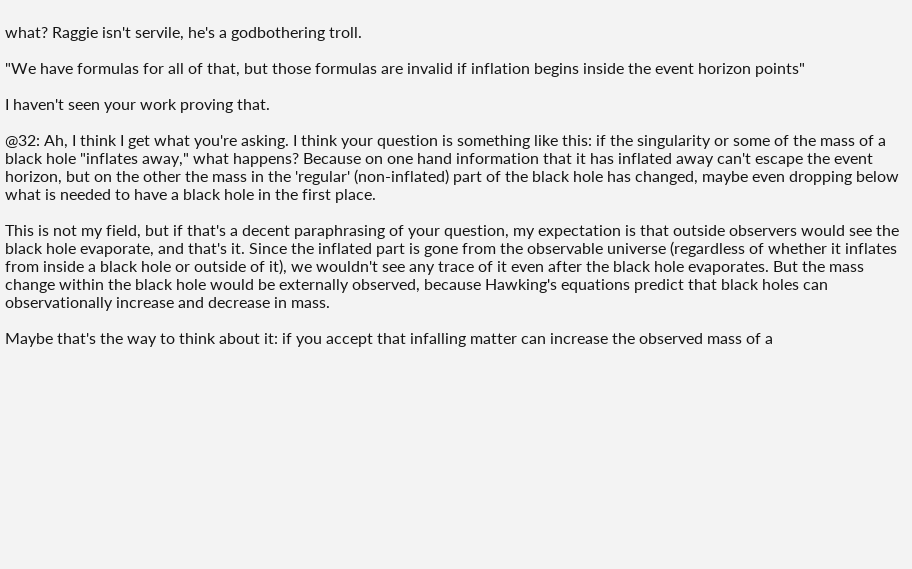what? Raggie isn't servile, he's a godbothering troll.

"We have formulas for all of that, but those formulas are invalid if inflation begins inside the event horizon points"

I haven't seen your work proving that.

@32: Ah, I think I get what you're asking. I think your question is something like this: if the singularity or some of the mass of a black hole "inflates away," what happens? Because on one hand information that it has inflated away can't escape the event horizon, but on the other the mass in the 'regular' (non-inflated) part of the black hole has changed, maybe even dropping below what is needed to have a black hole in the first place.

This is not my field, but if that's a decent paraphrasing of your question, my expectation is that outside observers would see the black hole evaporate, and that's it. Since the inflated part is gone from the observable universe (regardless of whether it inflates from inside a black hole or outside of it), we wouldn't see any trace of it even after the black hole evaporates. But the mass change within the black hole would be externally observed, because Hawking's equations predict that black holes can observationally increase and decrease in mass.

Maybe that's the way to think about it: if you accept that infalling matter can increase the observed mass of a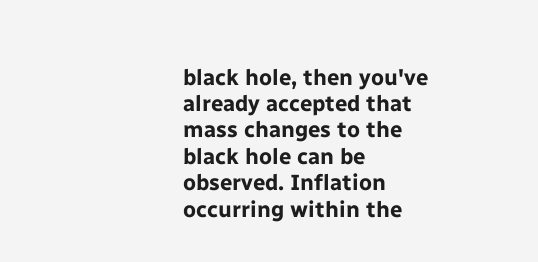black hole, then you've already accepted that mass changes to the black hole can be observed. Inflation occurring within the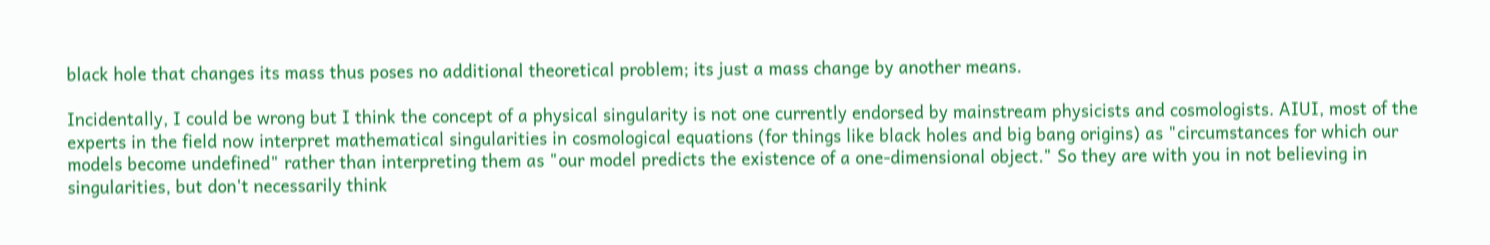black hole that changes its mass thus poses no additional theoretical problem; its just a mass change by another means.

Incidentally, I could be wrong but I think the concept of a physical singularity is not one currently endorsed by mainstream physicists and cosmologists. AIUI, most of the experts in the field now interpret mathematical singularities in cosmological equations (for things like black holes and big bang origins) as "circumstances for which our models become undefined" rather than interpreting them as "our model predicts the existence of a one-dimensional object." So they are with you in not believing in singularities, but don't necessarily think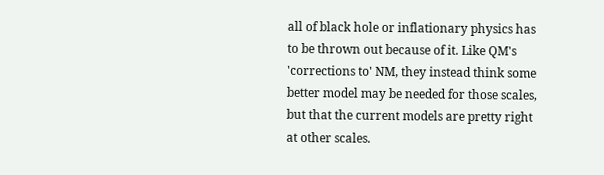all of black hole or inflationary physics has to be thrown out because of it. Like QM's 'corrections to' NM, they instead think some better model may be needed for those scales, but that the current models are pretty right at other scales.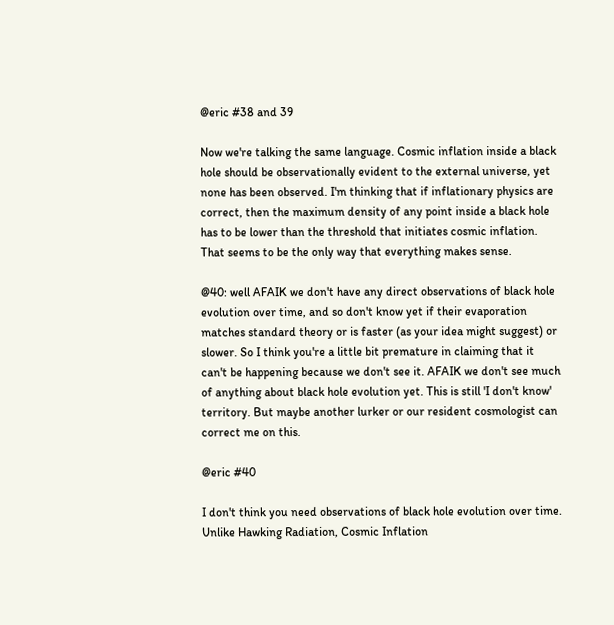@eric #38 and 39

Now we're talking the same language. Cosmic inflation inside a black hole should be observationally evident to the external universe, yet none has been observed. I'm thinking that if inflationary physics are correct, then the maximum density of any point inside a black hole has to be lower than the threshold that initiates cosmic inflation. That seems to be the only way that everything makes sense.

@40: well AFAIK we don't have any direct observations of black hole evolution over time, and so don't know yet if their evaporation matches standard theory or is faster (as your idea might suggest) or slower. So I think you're a little bit premature in claiming that it can't be happening because we don't see it. AFAIK we don't see much of anything about black hole evolution yet. This is still 'I don't know' territory. But maybe another lurker or our resident cosmologist can correct me on this.

@eric #40

I don't think you need observations of black hole evolution over time. Unlike Hawking Radiation, Cosmic Inflation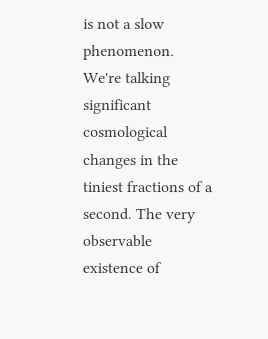is not a slow phenomenon. We're talking significant cosmological changes in the tiniest fractions of a second. The very observable existence of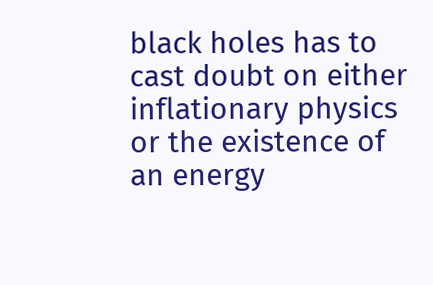black holes has to cast doubt on either inflationary physics or the existence of an energy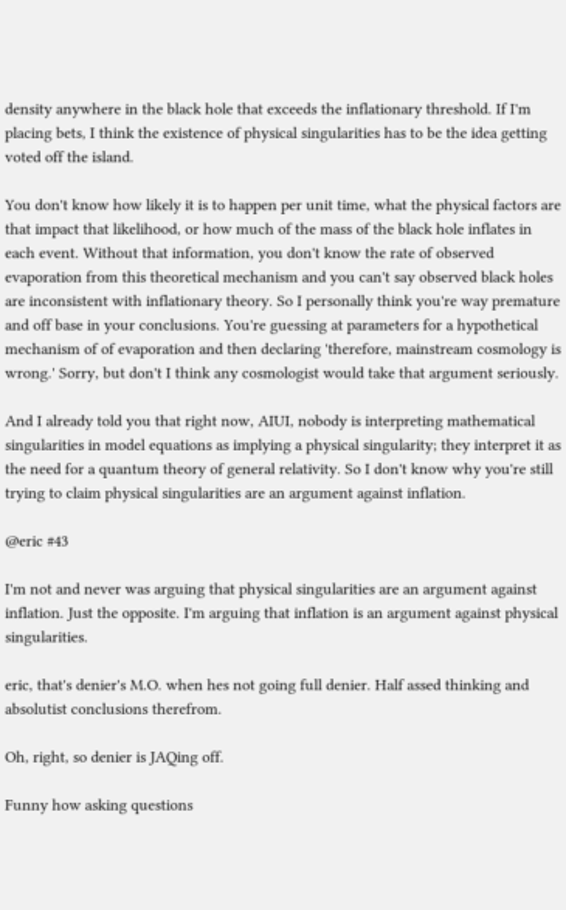density anywhere in the black hole that exceeds the inflationary threshold. If I'm placing bets, I think the existence of physical singularities has to be the idea getting voted off the island.

You don't know how likely it is to happen per unit time, what the physical factors are that impact that likelihood, or how much of the mass of the black hole inflates in each event. Without that information, you don't know the rate of observed evaporation from this theoretical mechanism and you can't say observed black holes are inconsistent with inflationary theory. So I personally think you're way premature and off base in your conclusions. You're guessing at parameters for a hypothetical mechanism of of evaporation and then declaring 'therefore, mainstream cosmology is wrong.' Sorry, but don't I think any cosmologist would take that argument seriously.

And I already told you that right now, AIUI, nobody is interpreting mathematical singularities in model equations as implying a physical singularity; they interpret it as the need for a quantum theory of general relativity. So I don't know why you're still trying to claim physical singularities are an argument against inflation.

@eric #43

I'm not and never was arguing that physical singularities are an argument against inflation. Just the opposite. I'm arguing that inflation is an argument against physical singularities.

eric, that's denier's M.O. when hes not going full denier. Half assed thinking and absolutist conclusions therefrom.

Oh, right, so denier is JAQing off.

Funny how asking questions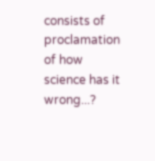consists of proclamation of how science has it wrong...?